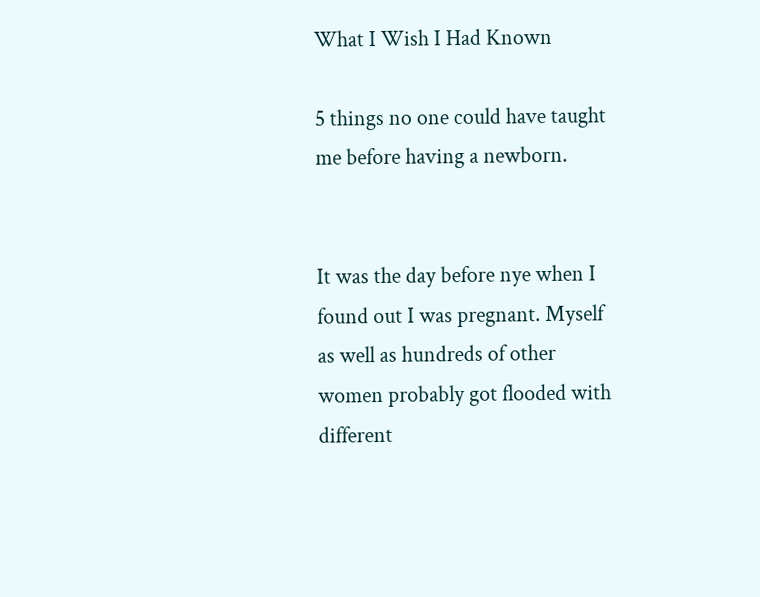What I Wish I Had Known

5 things no one could have taught me before having a newborn.


It was the day before nye when I found out I was pregnant. Myself as well as hundreds of other women probably got flooded with different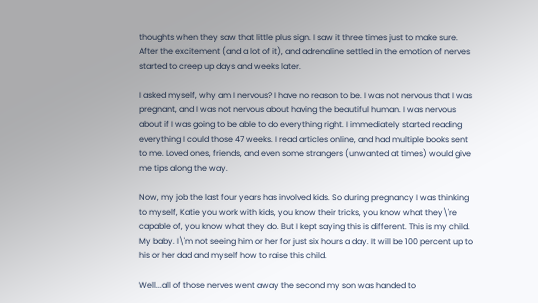thoughts when they saw that little plus sign. I saw it three times just to make sure. After the excitement (and a lot of it), and adrenaline settled in the emotion of nerves started to creep up days and weeks later.

I asked myself, why am I nervous? I have no reason to be. I was not nervous that I was pregnant, and I was not nervous about having the beautiful human. I was nervous about if I was going to be able to do everything right. I immediately started reading everything I could those 47 weeks. I read articles online, and had multiple books sent to me. Loved ones, friends, and even some strangers (unwanted at times) would give me tips along the way.

Now, my job the last four years has involved kids. So during pregnancy I was thinking to myself, Katie you work with kids, you know their tricks, you know what they\'re capable of, you know what they do. But I kept saying this is different. This is my child. My baby. I\'m not seeing him or her for just six hours a day. It will be 100 percent up to his or her dad and myself how to raise this child.

Well...all of those nerves went away the second my son was handed to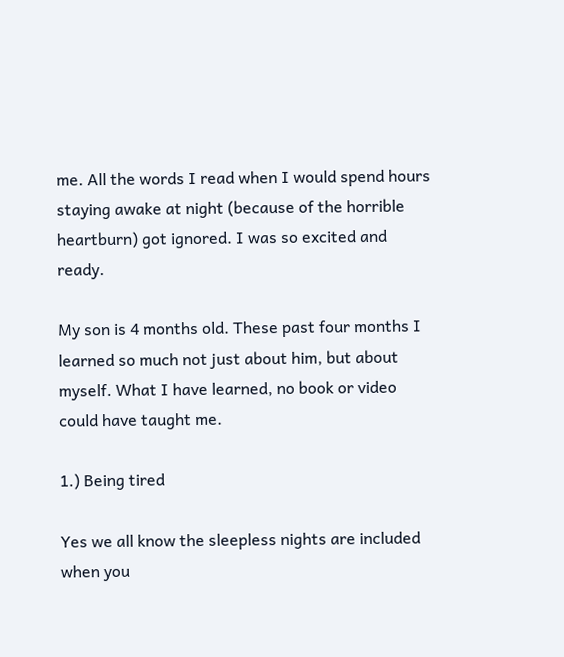me. All the words I read when I would spend hours staying awake at night (because of the horrible heartburn) got ignored. I was so excited and ready.

My son is 4 months old. These past four months I learned so much not just about him, but about myself. What I have learned, no book or video could have taught me.

1.) Being tired

Yes we all know the sleepless nights are included when you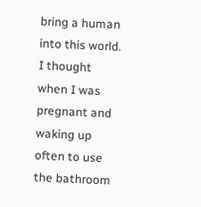bring a human into this world. I thought when I was pregnant and waking up often to use the bathroom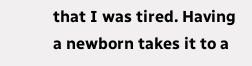that I was tired. Having a newborn takes it to a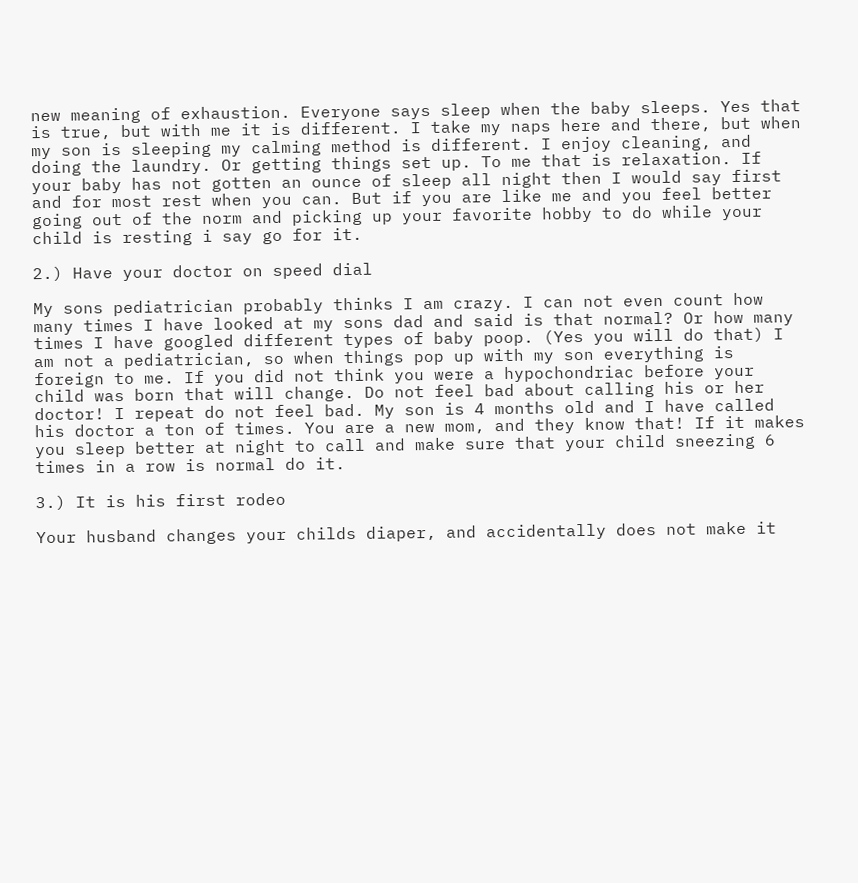new meaning of exhaustion. Everyone says sleep when the baby sleeps. Yes that is true, but with me it is different. I take my naps here and there, but when my son is sleeping my calming method is different. I enjoy cleaning, and doing the laundry. Or getting things set up. To me that is relaxation. If your baby has not gotten an ounce of sleep all night then I would say first and for most rest when you can. But if you are like me and you feel better going out of the norm and picking up your favorite hobby to do while your child is resting i say go for it.

2.) Have your doctor on speed dial

My sons pediatrician probably thinks I am crazy. I can not even count how many times I have looked at my sons dad and said is that normal? Or how many times I have googled different types of baby poop. (Yes you will do that) I am not a pediatrician, so when things pop up with my son everything is foreign to me. If you did not think you were a hypochondriac before your child was born that will change. Do not feel bad about calling his or her doctor! I repeat do not feel bad. My son is 4 months old and I have called his doctor a ton of times. You are a new mom, and they know that! If it makes you sleep better at night to call and make sure that your child sneezing 6 times in a row is normal do it.

3.) It is his first rodeo

Your husband changes your childs diaper, and accidentally does not make it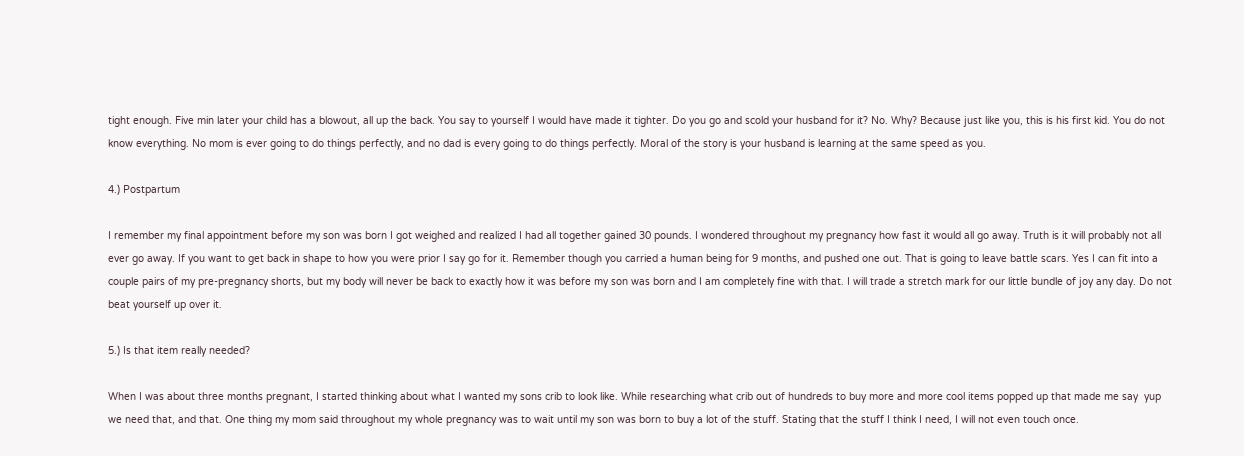tight enough. Five min later your child has a blowout, all up the back. You say to yourself I would have made it tighter. Do you go and scold your husband for it? No. Why? Because just like you, this is his first kid. You do not know everything. No mom is ever going to do things perfectly, and no dad is every going to do things perfectly. Moral of the story is your husband is learning at the same speed as you.

4.) Postpartum

I remember my final appointment before my son was born I got weighed and realized I had all together gained 30 pounds. I wondered throughout my pregnancy how fast it would all go away. Truth is it will probably not all ever go away. If you want to get back in shape to how you were prior I say go for it. Remember though you carried a human being for 9 months, and pushed one out. That is going to leave battle scars. Yes I can fit into a couple pairs of my pre-pregnancy shorts, but my body will never be back to exactly how it was before my son was born and I am completely fine with that. I will trade a stretch mark for our little bundle of joy any day. Do not beat yourself up over it.

5.) Is that item really needed?

When I was about three months pregnant, I started thinking about what I wanted my sons crib to look like. While researching what crib out of hundreds to buy more and more cool items popped up that made me say  yup we need that, and that. One thing my mom said throughout my whole pregnancy was to wait until my son was born to buy a lot of the stuff. Stating that the stuff I think I need, I will not even touch once.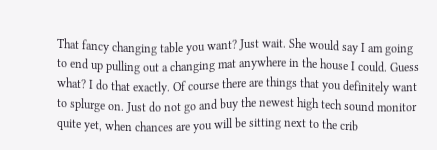That fancy changing table you want? Just wait. She would say I am going to end up pulling out a changing mat anywhere in the house I could. Guess what? I do that exactly. Of course there are things that you definitely want to splurge on. Just do not go and buy the newest high tech sound monitor quite yet, when chances are you will be sitting next to the crib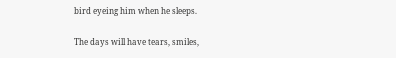bird eyeing him when he sleeps.

The days will have tears, smiles,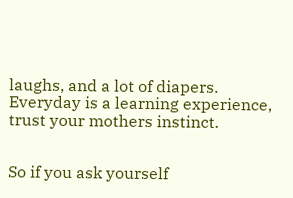laughs, and a lot of diapers. Everyday is a learning experience, trust your mothers instinct.


So if you ask yourself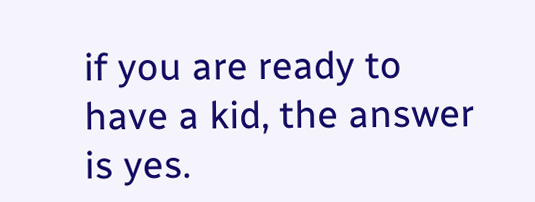if you are ready to have a kid, the answer is yes.